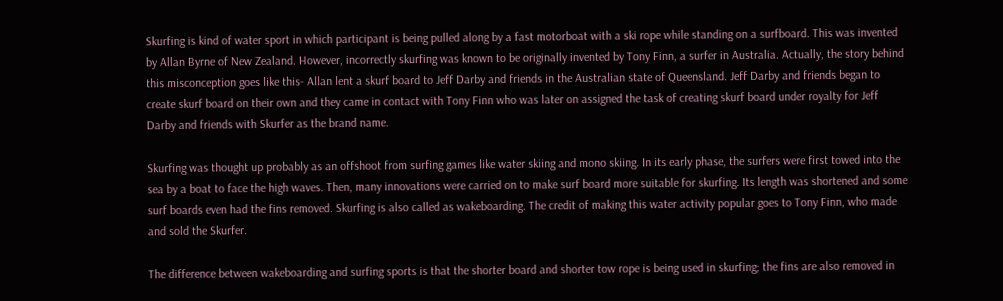Skurfing is kind of water sport in which participant is being pulled along by a fast motorboat with a ski rope while standing on a surfboard. This was invented by Allan Byrne of New Zealand. However, incorrectly skurfing was known to be originally invented by Tony Finn, a surfer in Australia. Actually, the story behind this misconception goes like this- Allan lent a skurf board to Jeff Darby and friends in the Australian state of Queensland. Jeff Darby and friends began to create skurf board on their own and they came in contact with Tony Finn who was later on assigned the task of creating skurf board under royalty for Jeff Darby and friends with Skurfer as the brand name.

Skurfing was thought up probably as an offshoot from surfing games like water skiing and mono skiing. In its early phase, the surfers were first towed into the sea by a boat to face the high waves. Then, many innovations were carried on to make surf board more suitable for skurfing. Its length was shortened and some surf boards even had the fins removed. Skurfing is also called as wakeboarding. The credit of making this water activity popular goes to Tony Finn, who made and sold the Skurfer.

The difference between wakeboarding and surfing sports is that the shorter board and shorter tow rope is being used in skurfing; the fins are also removed in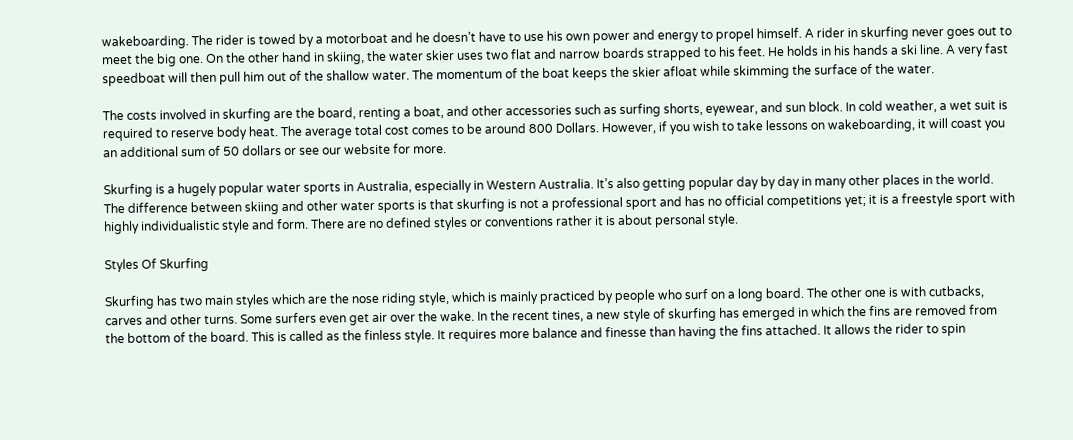wakeboarding. The rider is towed by a motorboat and he doesn’t have to use his own power and energy to propel himself. A rider in skurfing never goes out to meet the big one. On the other hand in skiing, the water skier uses two flat and narrow boards strapped to his feet. He holds in his hands a ski line. A very fast speedboat will then pull him out of the shallow water. The momentum of the boat keeps the skier afloat while skimming the surface of the water.

The costs involved in skurfing are the board, renting a boat, and other accessories such as surfing shorts, eyewear, and sun block. In cold weather, a wet suit is required to reserve body heat. The average total cost comes to be around 800 Dollars. However, if you wish to take lessons on wakeboarding, it will coast you an additional sum of 50 dollars or see our website for more.

Skurfing is a hugely popular water sports in Australia, especially in Western Australia. It’s also getting popular day by day in many other places in the world. The difference between skiing and other water sports is that skurfing is not a professional sport and has no official competitions yet; it is a freestyle sport with highly individualistic style and form. There are no defined styles or conventions rather it is about personal style.

Styles Of Skurfing

Skurfing has two main styles which are the nose riding style, which is mainly practiced by people who surf on a long board. The other one is with cutbacks, carves and other turns. Some surfers even get air over the wake. In the recent tines, a new style of skurfing has emerged in which the fins are removed from the bottom of the board. This is called as the finless style. It requires more balance and finesse than having the fins attached. It allows the rider to spin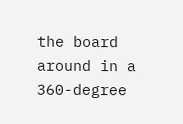the board around in a 360-degree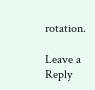rotation.

Leave a Reply